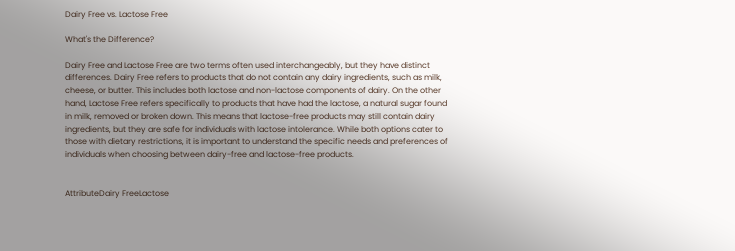Dairy Free vs. Lactose Free

What's the Difference?

Dairy Free and Lactose Free are two terms often used interchangeably, but they have distinct differences. Dairy Free refers to products that do not contain any dairy ingredients, such as milk, cheese, or butter. This includes both lactose and non-lactose components of dairy. On the other hand, Lactose Free refers specifically to products that have had the lactose, a natural sugar found in milk, removed or broken down. This means that lactose-free products may still contain dairy ingredients, but they are safe for individuals with lactose intolerance. While both options cater to those with dietary restrictions, it is important to understand the specific needs and preferences of individuals when choosing between dairy-free and lactose-free products.


AttributeDairy FreeLactose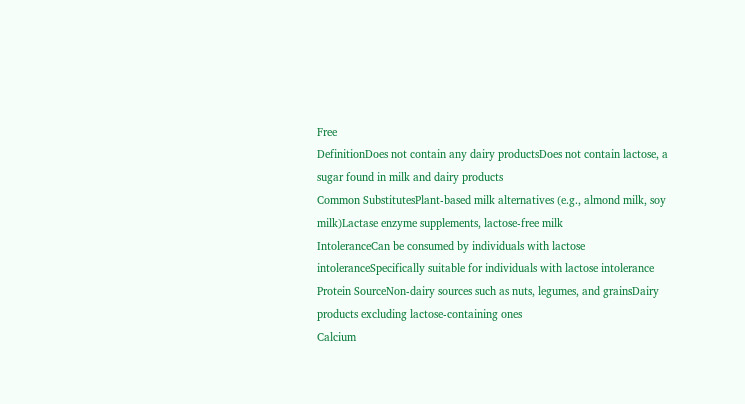Free
DefinitionDoes not contain any dairy productsDoes not contain lactose, a sugar found in milk and dairy products
Common SubstitutesPlant-based milk alternatives (e.g., almond milk, soy milk)Lactase enzyme supplements, lactose-free milk
IntoleranceCan be consumed by individuals with lactose intoleranceSpecifically suitable for individuals with lactose intolerance
Protein SourceNon-dairy sources such as nuts, legumes, and grainsDairy products excluding lactose-containing ones
Calcium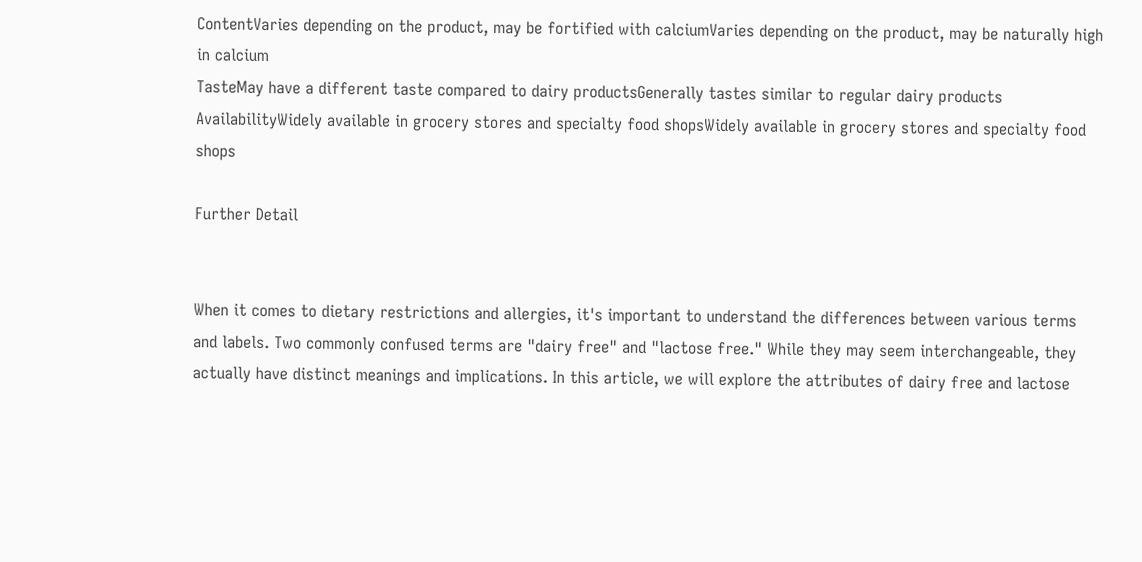ContentVaries depending on the product, may be fortified with calciumVaries depending on the product, may be naturally high in calcium
TasteMay have a different taste compared to dairy productsGenerally tastes similar to regular dairy products
AvailabilityWidely available in grocery stores and specialty food shopsWidely available in grocery stores and specialty food shops

Further Detail


When it comes to dietary restrictions and allergies, it's important to understand the differences between various terms and labels. Two commonly confused terms are "dairy free" and "lactose free." While they may seem interchangeable, they actually have distinct meanings and implications. In this article, we will explore the attributes of dairy free and lactose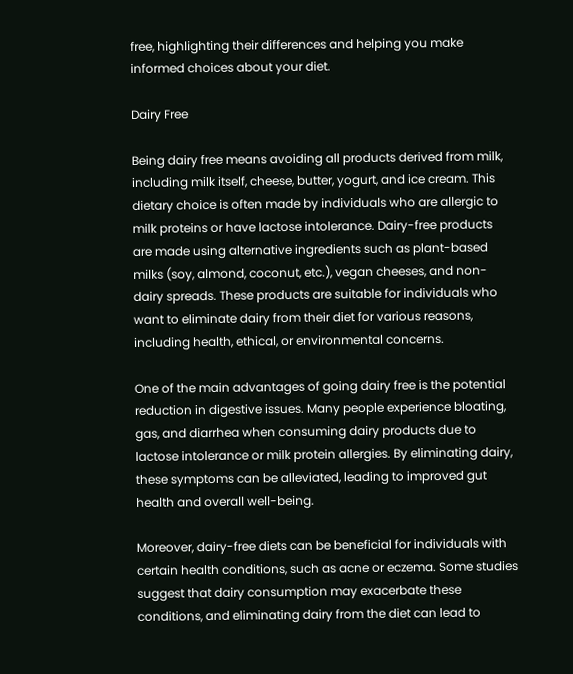free, highlighting their differences and helping you make informed choices about your diet.

Dairy Free

Being dairy free means avoiding all products derived from milk, including milk itself, cheese, butter, yogurt, and ice cream. This dietary choice is often made by individuals who are allergic to milk proteins or have lactose intolerance. Dairy-free products are made using alternative ingredients such as plant-based milks (soy, almond, coconut, etc.), vegan cheeses, and non-dairy spreads. These products are suitable for individuals who want to eliminate dairy from their diet for various reasons, including health, ethical, or environmental concerns.

One of the main advantages of going dairy free is the potential reduction in digestive issues. Many people experience bloating, gas, and diarrhea when consuming dairy products due to lactose intolerance or milk protein allergies. By eliminating dairy, these symptoms can be alleviated, leading to improved gut health and overall well-being.

Moreover, dairy-free diets can be beneficial for individuals with certain health conditions, such as acne or eczema. Some studies suggest that dairy consumption may exacerbate these conditions, and eliminating dairy from the diet can lead to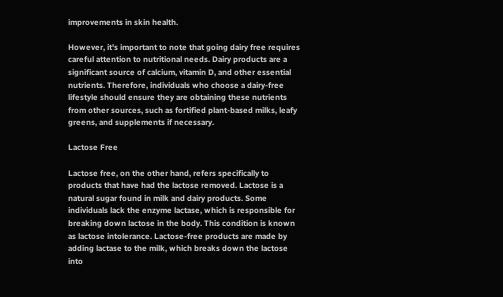improvements in skin health.

However, it's important to note that going dairy free requires careful attention to nutritional needs. Dairy products are a significant source of calcium, vitamin D, and other essential nutrients. Therefore, individuals who choose a dairy-free lifestyle should ensure they are obtaining these nutrients from other sources, such as fortified plant-based milks, leafy greens, and supplements if necessary.

Lactose Free

Lactose free, on the other hand, refers specifically to products that have had the lactose removed. Lactose is a natural sugar found in milk and dairy products. Some individuals lack the enzyme lactase, which is responsible for breaking down lactose in the body. This condition is known as lactose intolerance. Lactose-free products are made by adding lactase to the milk, which breaks down the lactose into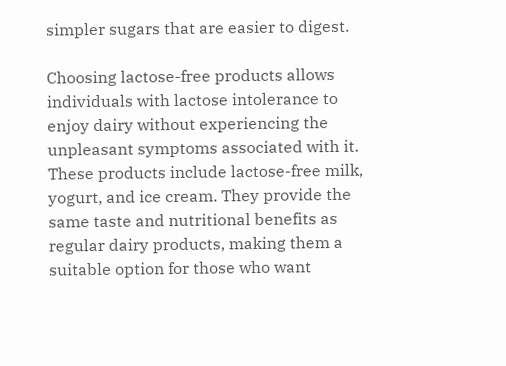simpler sugars that are easier to digest.

Choosing lactose-free products allows individuals with lactose intolerance to enjoy dairy without experiencing the unpleasant symptoms associated with it. These products include lactose-free milk, yogurt, and ice cream. They provide the same taste and nutritional benefits as regular dairy products, making them a suitable option for those who want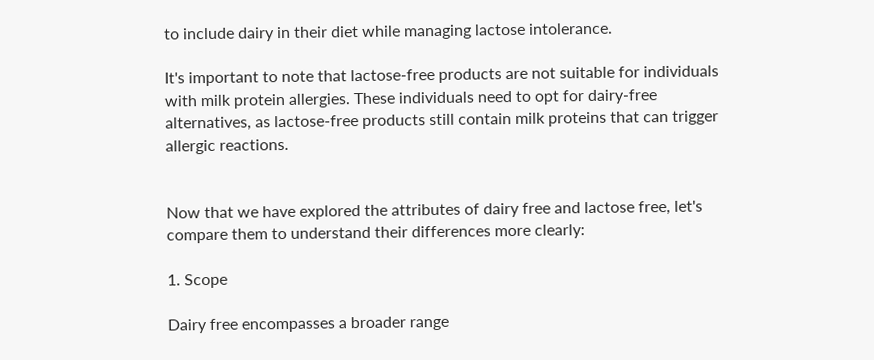to include dairy in their diet while managing lactose intolerance.

It's important to note that lactose-free products are not suitable for individuals with milk protein allergies. These individuals need to opt for dairy-free alternatives, as lactose-free products still contain milk proteins that can trigger allergic reactions.


Now that we have explored the attributes of dairy free and lactose free, let's compare them to understand their differences more clearly:

1. Scope

Dairy free encompasses a broader range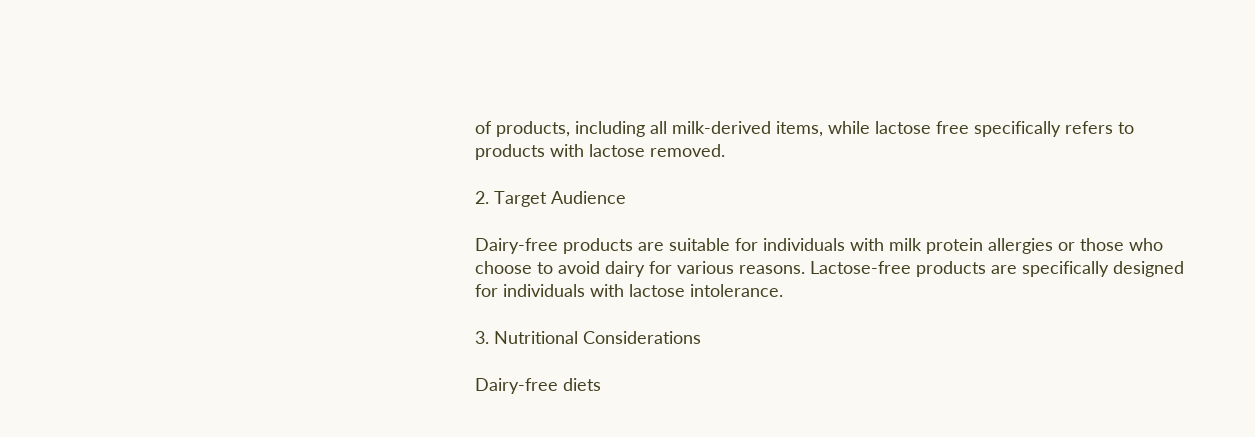of products, including all milk-derived items, while lactose free specifically refers to products with lactose removed.

2. Target Audience

Dairy-free products are suitable for individuals with milk protein allergies or those who choose to avoid dairy for various reasons. Lactose-free products are specifically designed for individuals with lactose intolerance.

3. Nutritional Considerations

Dairy-free diets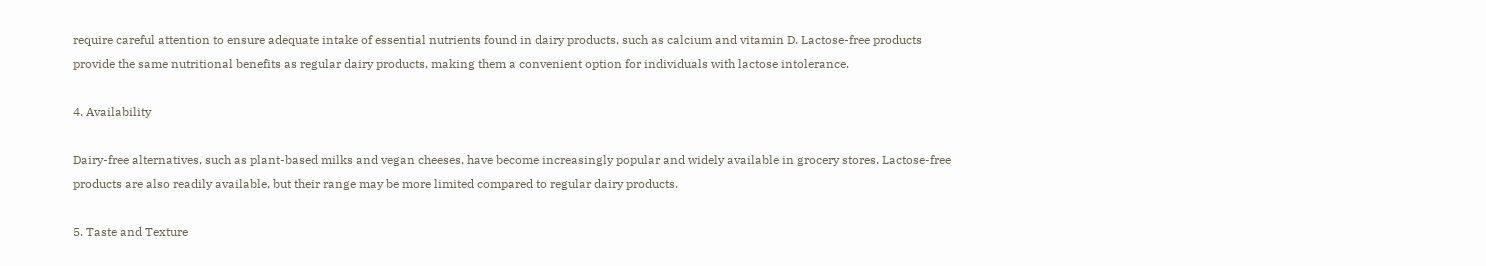require careful attention to ensure adequate intake of essential nutrients found in dairy products, such as calcium and vitamin D. Lactose-free products provide the same nutritional benefits as regular dairy products, making them a convenient option for individuals with lactose intolerance.

4. Availability

Dairy-free alternatives, such as plant-based milks and vegan cheeses, have become increasingly popular and widely available in grocery stores. Lactose-free products are also readily available, but their range may be more limited compared to regular dairy products.

5. Taste and Texture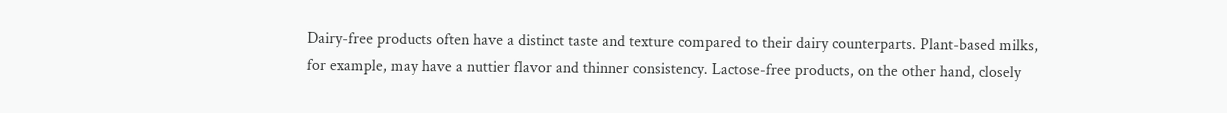Dairy-free products often have a distinct taste and texture compared to their dairy counterparts. Plant-based milks, for example, may have a nuttier flavor and thinner consistency. Lactose-free products, on the other hand, closely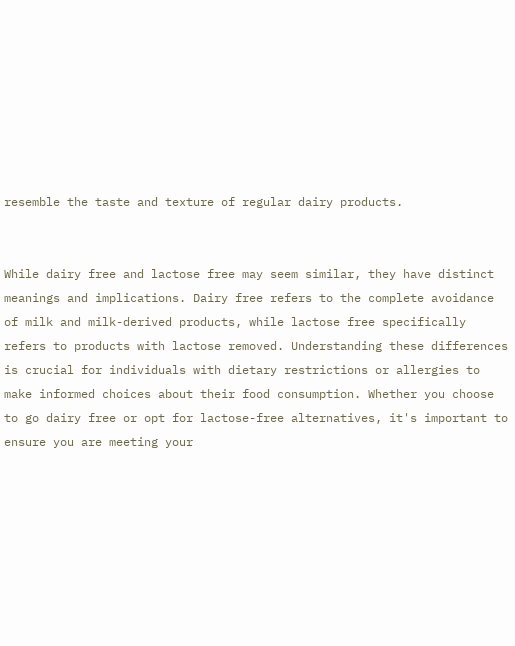resemble the taste and texture of regular dairy products.


While dairy free and lactose free may seem similar, they have distinct meanings and implications. Dairy free refers to the complete avoidance of milk and milk-derived products, while lactose free specifically refers to products with lactose removed. Understanding these differences is crucial for individuals with dietary restrictions or allergies to make informed choices about their food consumption. Whether you choose to go dairy free or opt for lactose-free alternatives, it's important to ensure you are meeting your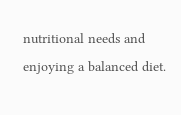nutritional needs and enjoying a balanced diet.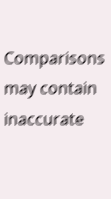Comparisons may contain inaccurate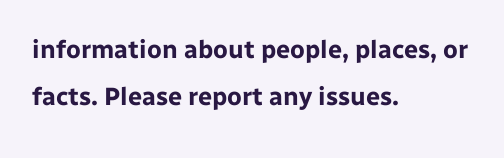information about people, places, or facts. Please report any issues.